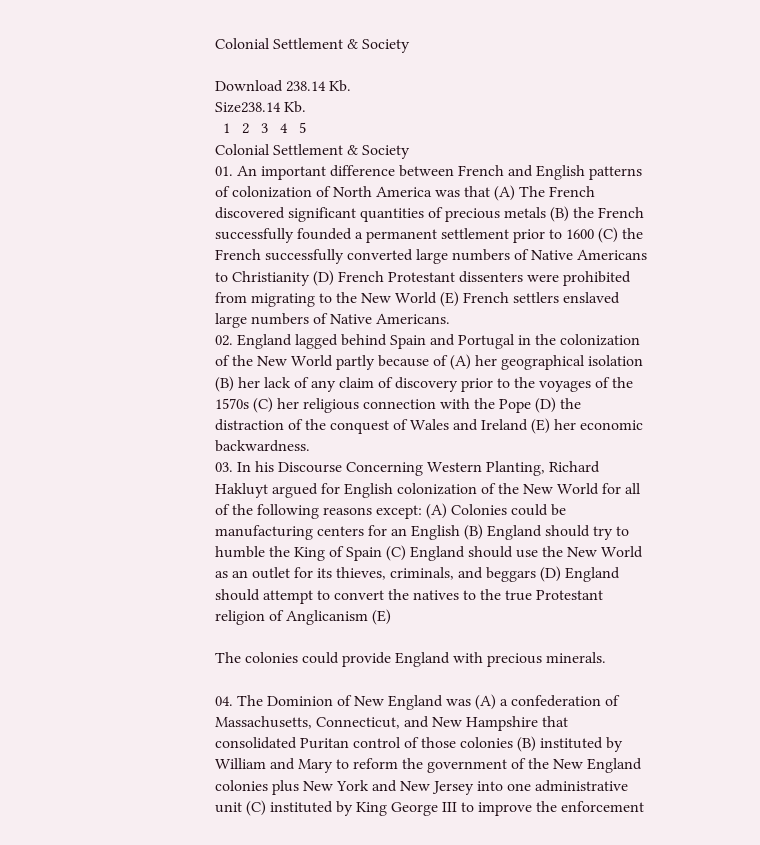Colonial Settlement & Society

Download 238.14 Kb.
Size238.14 Kb.
  1   2   3   4   5
Colonial Settlement & Society
01. An important difference between French and English patterns of colonization of North America was that (A) The French discovered significant quantities of precious metals (B) the French successfully founded a permanent settlement prior to 1600 (C) the French successfully converted large numbers of Native Americans to Christianity (D) French Protestant dissenters were prohibited from migrating to the New World (E) French settlers enslaved large numbers of Native Americans.
02. England lagged behind Spain and Portugal in the colonization of the New World partly because of (A) her geographical isolation (B) her lack of any claim of discovery prior to the voyages of the 1570s (C) her religious connection with the Pope (D) the distraction of the conquest of Wales and Ireland (E) her economic backwardness.
03. In his Discourse Concerning Western Planting, Richard Hakluyt argued for English colonization of the New World for all of the following reasons except: (A) Colonies could be manufacturing centers for an English (B) England should try to humble the King of Spain (C) England should use the New World as an outlet for its thieves, criminals, and beggars (D) England should attempt to convert the natives to the true Protestant religion of Anglicanism (E)

The colonies could provide England with precious minerals.

04. The Dominion of New England was (A) a confederation of Massachusetts, Connecticut, and New Hampshire that consolidated Puritan control of those colonies (B) instituted by William and Mary to reform the government of the New England colonies plus New York and New Jersey into one administrative unit (C) instituted by King George III to improve the enforcement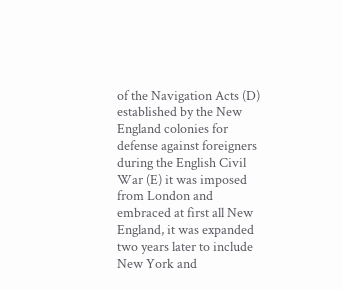of the Navigation Acts (D) established by the New England colonies for defense against foreigners during the English Civil War (E) it was imposed from London and embraced at first all New England, it was expanded two years later to include New York and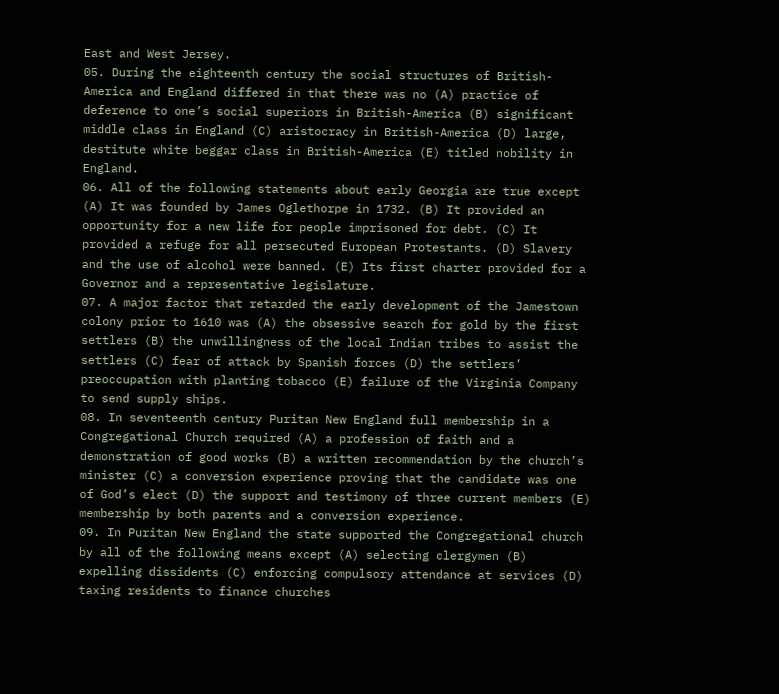East and West Jersey.
05. During the eighteenth century the social structures of British-America and England differed in that there was no (A) practice of deference to one’s social superiors in British-America (B) significant middle class in England (C) aristocracy in British-America (D) large, destitute white beggar class in British-America (E) titled nobility in England.
06. All of the following statements about early Georgia are true except (A) It was founded by James Oglethorpe in 1732. (B) It provided an opportunity for a new life for people imprisoned for debt. (C) It provided a refuge for all persecuted European Protestants. (D) Slavery and the use of alcohol were banned. (E) Its first charter provided for a Governor and a representative legislature.
07. A major factor that retarded the early development of the Jamestown colony prior to 1610 was (A) the obsessive search for gold by the first settlers (B) the unwillingness of the local Indian tribes to assist the settlers (C) fear of attack by Spanish forces (D) the settlers’ preoccupation with planting tobacco (E) failure of the Virginia Company to send supply ships.
08. In seventeenth century Puritan New England full membership in a Congregational Church required (A) a profession of faith and a demonstration of good works (B) a written recommendation by the church’s minister (C) a conversion experience proving that the candidate was one of God’s elect (D) the support and testimony of three current members (E) membership by both parents and a conversion experience.
09. In Puritan New England the state supported the Congregational church by all of the following means except (A) selecting clergymen (B) expelling dissidents (C) enforcing compulsory attendance at services (D) taxing residents to finance churches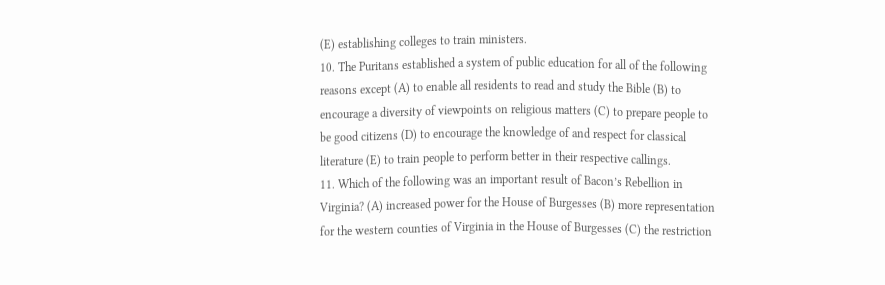(E) establishing colleges to train ministers.
10. The Puritans established a system of public education for all of the following reasons except (A) to enable all residents to read and study the Bible (B) to encourage a diversity of viewpoints on religious matters (C) to prepare people to be good citizens (D) to encourage the knowledge of and respect for classical literature (E) to train people to perform better in their respective callings.
11. Which of the following was an important result of Bacon’s Rebellion in Virginia? (A) increased power for the House of Burgesses (B) more representation for the western counties of Virginia in the House of Burgesses (C) the restriction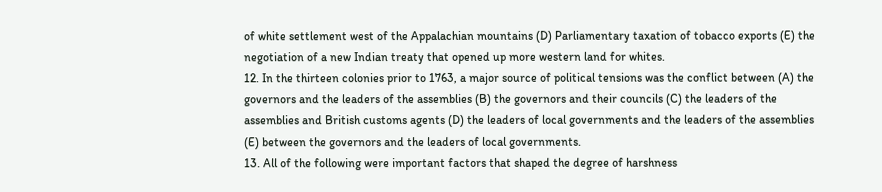of white settlement west of the Appalachian mountains (D) Parliamentary taxation of tobacco exports (E) the negotiation of a new Indian treaty that opened up more western land for whites.
12. In the thirteen colonies prior to 1763, a major source of political tensions was the conflict between (A) the governors and the leaders of the assemblies (B) the governors and their councils (C) the leaders of the assemblies and British customs agents (D) the leaders of local governments and the leaders of the assemblies (E) between the governors and the leaders of local governments.
13. All of the following were important factors that shaped the degree of harshness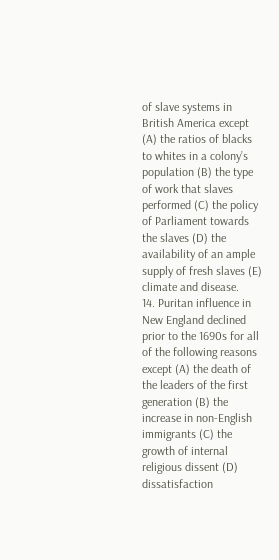of slave systems in British America except (A) the ratios of blacks to whites in a colony’s population (B) the type of work that slaves performed (C) the policy of Parliament towards the slaves (D) the availability of an ample supply of fresh slaves (E) climate and disease.
14. Puritan influence in New England declined prior to the 1690s for all of the following reasons except (A) the death of the leaders of the first generation (B) the increase in non-English immigrants (C) the growth of internal religious dissent (D) dissatisfaction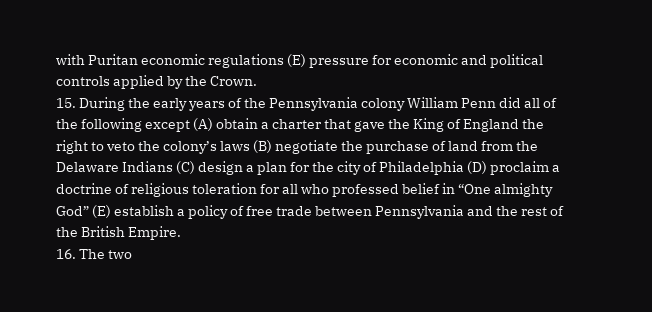with Puritan economic regulations (E) pressure for economic and political controls applied by the Crown.
15. During the early years of the Pennsylvania colony William Penn did all of the following except (A) obtain a charter that gave the King of England the right to veto the colony’s laws (B) negotiate the purchase of land from the Delaware Indians (C) design a plan for the city of Philadelphia (D) proclaim a doctrine of religious toleration for all who professed belief in “One almighty God” (E) establish a policy of free trade between Pennsylvania and the rest of the British Empire.
16. The two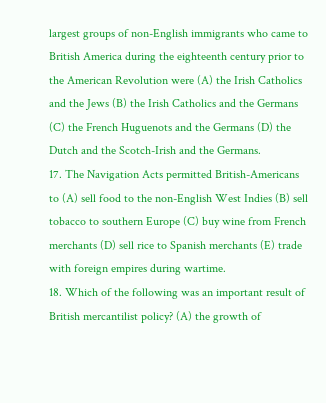largest groups of non-English immigrants who came to British America during the eighteenth century prior to the American Revolution were (A) the Irish Catholics and the Jews (B) the Irish Catholics and the Germans (C) the French Huguenots and the Germans (D) the Dutch and the Scotch-Irish and the Germans.
17. The Navigation Acts permitted British-Americans to (A) sell food to the non-English West Indies (B) sell tobacco to southern Europe (C) buy wine from French merchants (D) sell rice to Spanish merchants (E) trade with foreign empires during wartime.
18. Which of the following was an important result of British mercantilist policy? (A) the growth of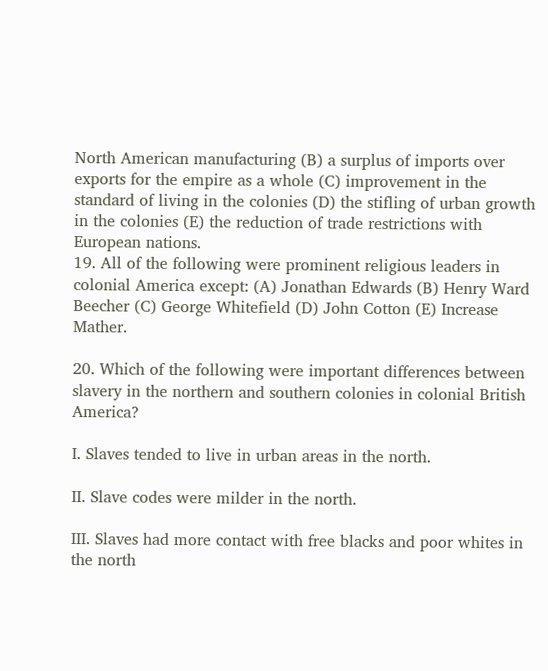North American manufacturing (B) a surplus of imports over exports for the empire as a whole (C) improvement in the standard of living in the colonies (D) the stifling of urban growth in the colonies (E) the reduction of trade restrictions with European nations.
19. All of the following were prominent religious leaders in colonial America except: (A) Jonathan Edwards (B) Henry Ward Beecher (C) George Whitefield (D) John Cotton (E) Increase Mather.

20. Which of the following were important differences between slavery in the northern and southern colonies in colonial British America?

I. Slaves tended to live in urban areas in the north.

II. Slave codes were milder in the north.

III. Slaves had more contact with free blacks and poor whites in the north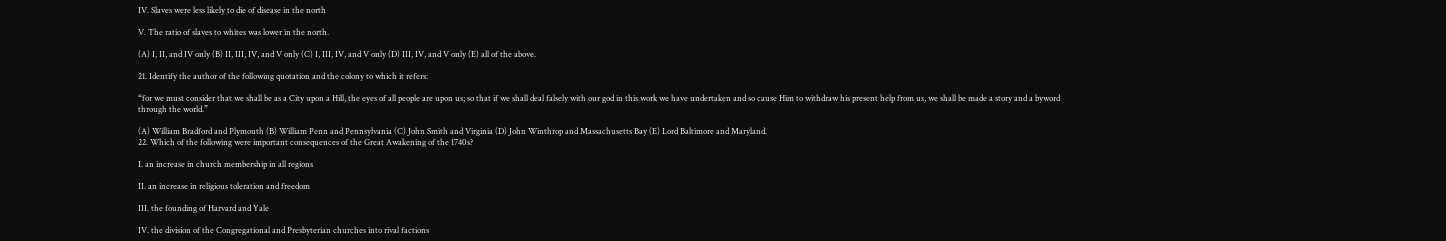IV. Slaves were less likely to die of disease in the north

V. The ratio of slaves to whites was lower in the north.

(A) I, II, and IV only (B) II, III, IV, and V only (C) I, III, IV, and V only (D) III, IV, and V only (E) all of the above.

21. Identify the author of the following quotation and the colony to which it refers:

“for we must consider that we shall be as a City upon a Hill, the eyes of all people are upon us; so that if we shall deal falsely with our god in this work we have undertaken and so cause Him to withdraw his present help from us, we shall be made a story and a byword through the world.”

(A) William Bradford and Plymouth (B) William Penn and Pennsylvania (C) John Smith and Virginia (D) John Winthrop and Massachusetts Bay (E) Lord Baltimore and Maryland.
22. Which of the following were important consequences of the Great Awakening of the 1740s?

I. an increase in church membership in all regions

II. an increase in religious toleration and freedom

III. the founding of Harvard and Yale

IV. the division of the Congregational and Presbyterian churches into rival factions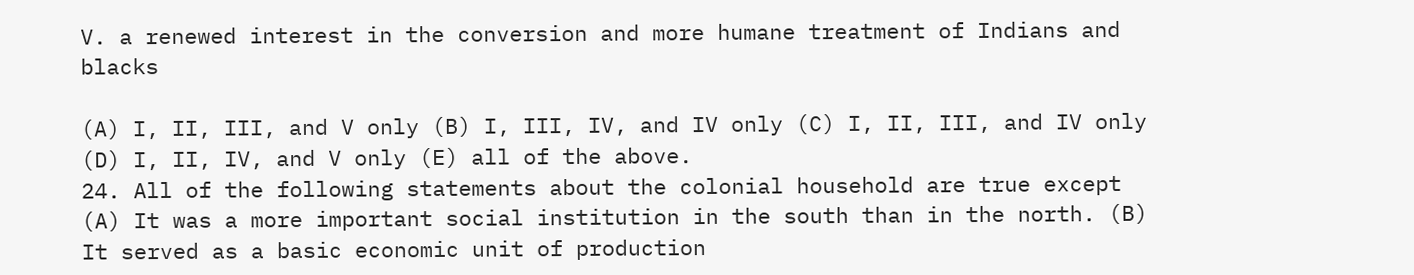V. a renewed interest in the conversion and more humane treatment of Indians and blacks

(A) I, II, III, and V only (B) I, III, IV, and IV only (C) I, II, III, and IV only (D) I, II, IV, and V only (E) all of the above.
24. All of the following statements about the colonial household are true except (A) It was a more important social institution in the south than in the north. (B) It served as a basic economic unit of production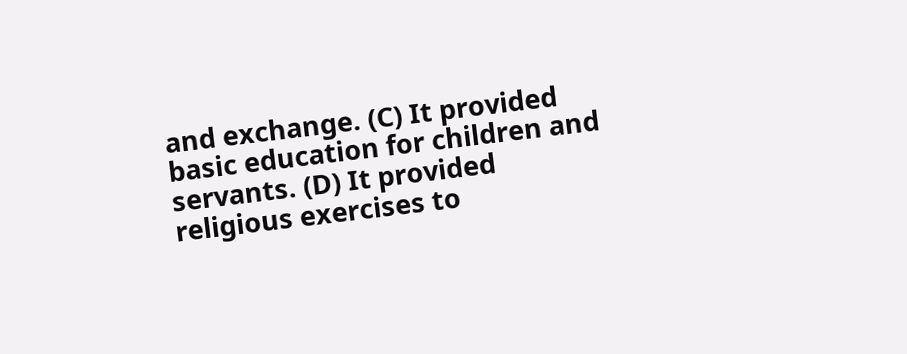and exchange. (C) It provided basic education for children and servants. (D) It provided religious exercises to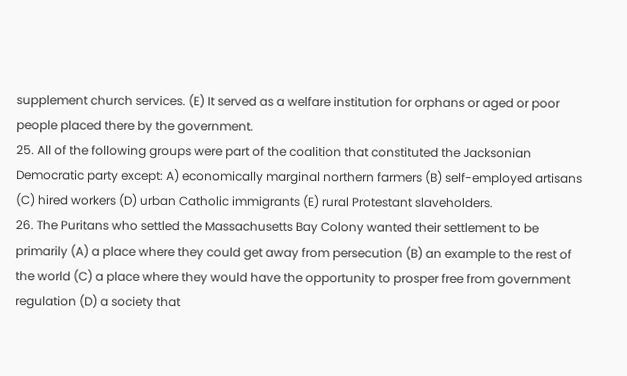supplement church services. (E) It served as a welfare institution for orphans or aged or poor people placed there by the government.
25. All of the following groups were part of the coalition that constituted the Jacksonian Democratic party except: A) economically marginal northern farmers (B) self-employed artisans (C) hired workers (D) urban Catholic immigrants (E) rural Protestant slaveholders.
26. The Puritans who settled the Massachusetts Bay Colony wanted their settlement to be primarily (A) a place where they could get away from persecution (B) an example to the rest of the world (C) a place where they would have the opportunity to prosper free from government regulation (D) a society that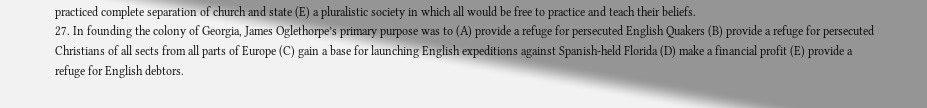practiced complete separation of church and state (E) a pluralistic society in which all would be free to practice and teach their beliefs.
27. In founding the colony of Georgia, James Oglethorpe’s primary purpose was to (A) provide a refuge for persecuted English Quakers (B) provide a refuge for persecuted Christians of all sects from all parts of Europe (C) gain a base for launching English expeditions against Spanish-held Florida (D) make a financial profit (E) provide a refuge for English debtors.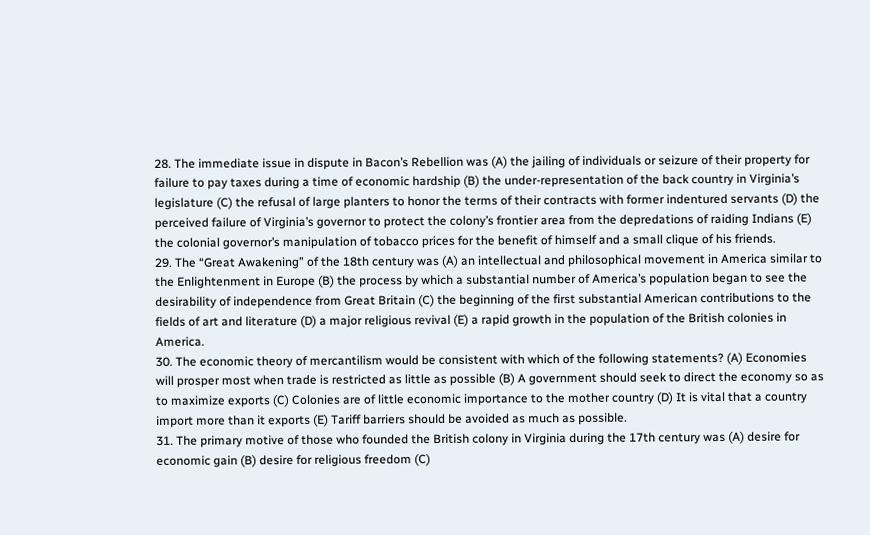28. The immediate issue in dispute in Bacon’s Rebellion was (A) the jailing of individuals or seizure of their property for failure to pay taxes during a time of economic hardship (B) the under-representation of the back country in Virginia’s legislature (C) the refusal of large planters to honor the terms of their contracts with former indentured servants (D) the perceived failure of Virginia’s governor to protect the colony’s frontier area from the depredations of raiding Indians (E) the colonial governor’s manipulation of tobacco prices for the benefit of himself and a small clique of his friends.
29. The “Great Awakening” of the 18th century was (A) an intellectual and philosophical movement in America similar to the Enlightenment in Europe (B) the process by which a substantial number of America’s population began to see the desirability of independence from Great Britain (C) the beginning of the first substantial American contributions to the fields of art and literature (D) a major religious revival (E) a rapid growth in the population of the British colonies in America.
30. The economic theory of mercantilism would be consistent with which of the following statements? (A) Economies will prosper most when trade is restricted as little as possible (B) A government should seek to direct the economy so as to maximize exports (C) Colonies are of little economic importance to the mother country (D) It is vital that a country import more than it exports (E) Tariff barriers should be avoided as much as possible.
31. The primary motive of those who founded the British colony in Virginia during the 17th century was (A) desire for economic gain (B) desire for religious freedom (C)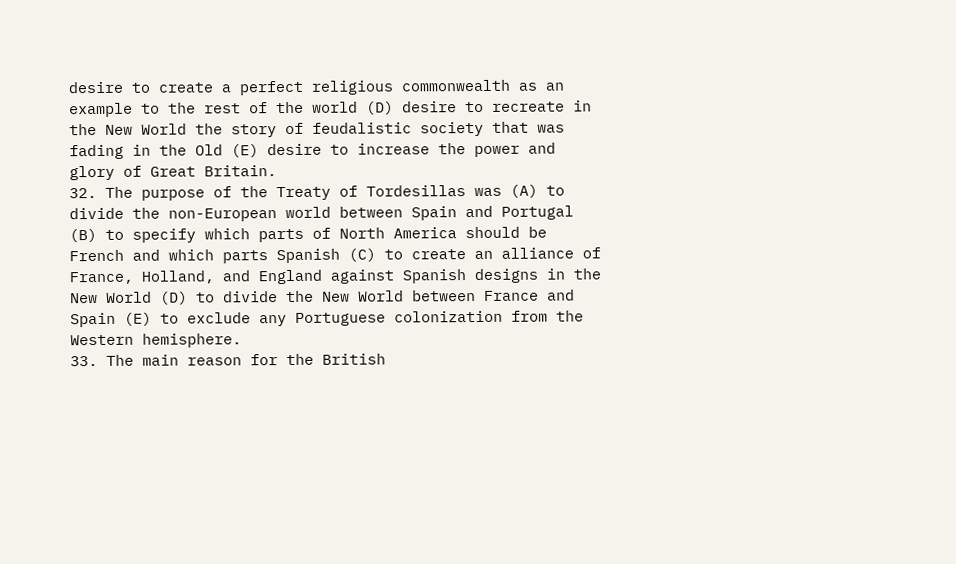desire to create a perfect religious commonwealth as an example to the rest of the world (D) desire to recreate in the New World the story of feudalistic society that was fading in the Old (E) desire to increase the power and glory of Great Britain.
32. The purpose of the Treaty of Tordesillas was (A) to divide the non-European world between Spain and Portugal (B) to specify which parts of North America should be French and which parts Spanish (C) to create an alliance of France, Holland, and England against Spanish designs in the New World (D) to divide the New World between France and Spain (E) to exclude any Portuguese colonization from the Western hemisphere.
33. The main reason for the British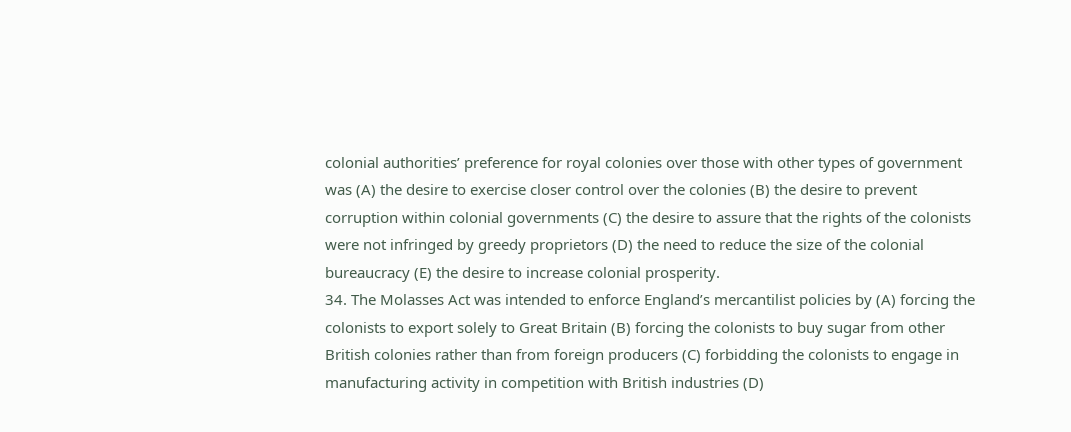colonial authorities’ preference for royal colonies over those with other types of government was (A) the desire to exercise closer control over the colonies (B) the desire to prevent corruption within colonial governments (C) the desire to assure that the rights of the colonists were not infringed by greedy proprietors (D) the need to reduce the size of the colonial bureaucracy (E) the desire to increase colonial prosperity.
34. The Molasses Act was intended to enforce England’s mercantilist policies by (A) forcing the colonists to export solely to Great Britain (B) forcing the colonists to buy sugar from other British colonies rather than from foreign producers (C) forbidding the colonists to engage in manufacturing activity in competition with British industries (D)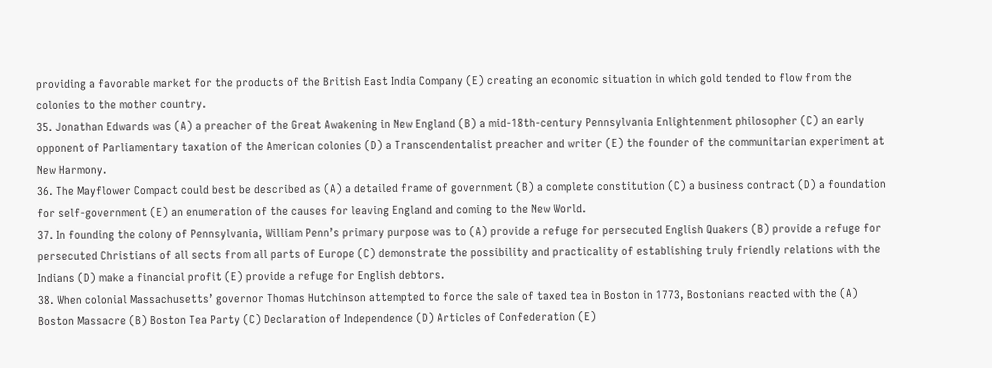providing a favorable market for the products of the British East India Company (E) creating an economic situation in which gold tended to flow from the colonies to the mother country.
35. Jonathan Edwards was (A) a preacher of the Great Awakening in New England (B) a mid-18th-century Pennsylvania Enlightenment philosopher (C) an early opponent of Parliamentary taxation of the American colonies (D) a Transcendentalist preacher and writer (E) the founder of the communitarian experiment at New Harmony.
36. The Mayflower Compact could best be described as (A) a detailed frame of government (B) a complete constitution (C) a business contract (D) a foundation for self-government (E) an enumeration of the causes for leaving England and coming to the New World.
37. In founding the colony of Pennsylvania, William Penn’s primary purpose was to (A) provide a refuge for persecuted English Quakers (B) provide a refuge for persecuted Christians of all sects from all parts of Europe (C) demonstrate the possibility and practicality of establishing truly friendly relations with the Indians (D) make a financial profit (E) provide a refuge for English debtors.
38. When colonial Massachusetts’ governor Thomas Hutchinson attempted to force the sale of taxed tea in Boston in 1773, Bostonians reacted with the (A) Boston Massacre (B) Boston Tea Party (C) Declaration of Independence (D) Articles of Confederation (E)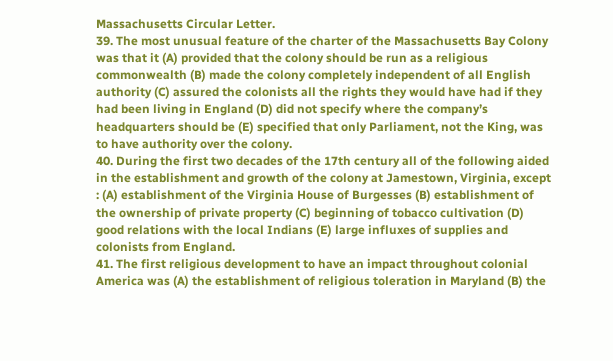Massachusetts Circular Letter.
39. The most unusual feature of the charter of the Massachusetts Bay Colony was that it (A) provided that the colony should be run as a religious commonwealth (B) made the colony completely independent of all English authority (C) assured the colonists all the rights they would have had if they had been living in England (D) did not specify where the company’s headquarters should be (E) specified that only Parliament, not the King, was to have authority over the colony.
40. During the first two decades of the 17th century all of the following aided in the establishment and growth of the colony at Jamestown, Virginia, except : (A) establishment of the Virginia House of Burgesses (B) establishment of the ownership of private property (C) beginning of tobacco cultivation (D) good relations with the local Indians (E) large influxes of supplies and colonists from England.
41. The first religious development to have an impact throughout colonial America was (A) the establishment of religious toleration in Maryland (B) the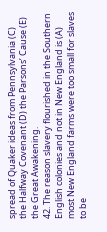spread of Quaker ideas from Pennsylvania (C) the Halfway Covenant (D) the Parsons’ Cause (E) the Great Awakening.
42. The reason slavery flourished in the Southern English colonies and not in New England is (A) most New England farms were too small for slaves to be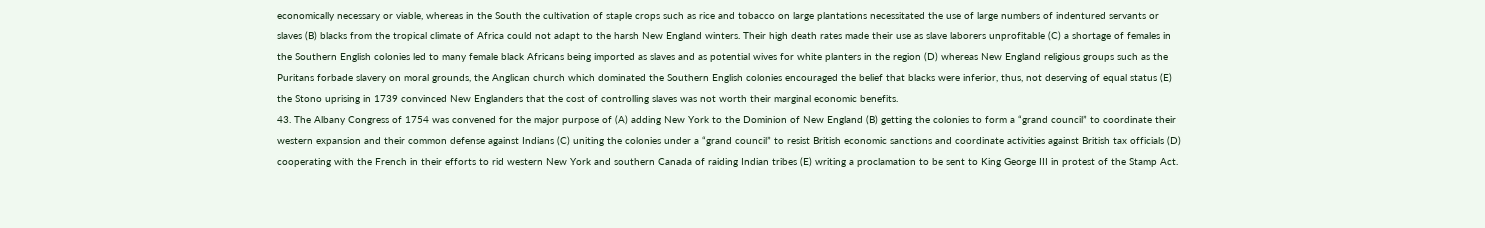economically necessary or viable, whereas in the South the cultivation of staple crops such as rice and tobacco on large plantations necessitated the use of large numbers of indentured servants or slaves (B) blacks from the tropical climate of Africa could not adapt to the harsh New England winters. Their high death rates made their use as slave laborers unprofitable (C) a shortage of females in the Southern English colonies led to many female black Africans being imported as slaves and as potential wives for white planters in the region (D) whereas New England religious groups such as the Puritans forbade slavery on moral grounds, the Anglican church which dominated the Southern English colonies encouraged the belief that blacks were inferior, thus, not deserving of equal status (E) the Stono uprising in 1739 convinced New Englanders that the cost of controlling slaves was not worth their marginal economic benefits.
43. The Albany Congress of 1754 was convened for the major purpose of (A) adding New York to the Dominion of New England (B) getting the colonies to form a “grand council” to coordinate their western expansion and their common defense against Indians (C) uniting the colonies under a “grand council” to resist British economic sanctions and coordinate activities against British tax officials (D) cooperating with the French in their efforts to rid western New York and southern Canada of raiding Indian tribes (E) writing a proclamation to be sent to King George III in protest of the Stamp Act.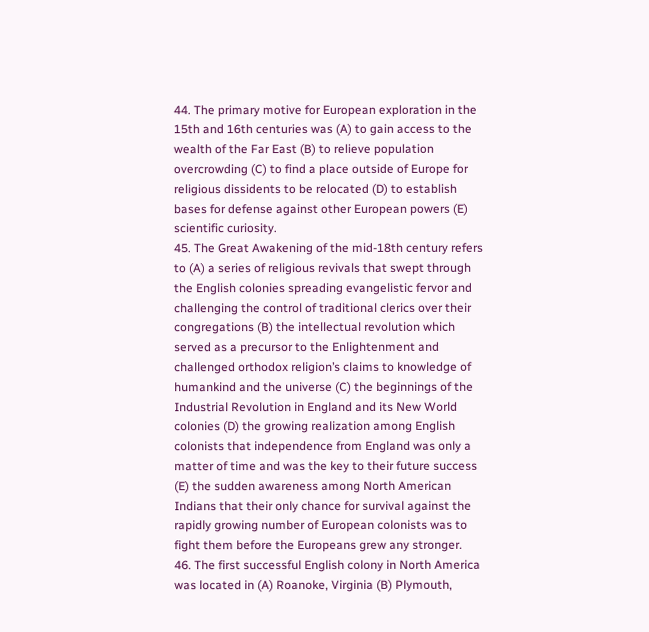44. The primary motive for European exploration in the 15th and 16th centuries was (A) to gain access to the wealth of the Far East (B) to relieve population overcrowding (C) to find a place outside of Europe for religious dissidents to be relocated (D) to establish bases for defense against other European powers (E) scientific curiosity.
45. The Great Awakening of the mid-18th century refers to (A) a series of religious revivals that swept through the English colonies spreading evangelistic fervor and challenging the control of traditional clerics over their congregations (B) the intellectual revolution which served as a precursor to the Enlightenment and challenged orthodox religion’s claims to knowledge of humankind and the universe (C) the beginnings of the Industrial Revolution in England and its New World colonies (D) the growing realization among English colonists that independence from England was only a matter of time and was the key to their future success (E) the sudden awareness among North American Indians that their only chance for survival against the rapidly growing number of European colonists was to fight them before the Europeans grew any stronger.
46. The first successful English colony in North America was located in (A) Roanoke, Virginia (B) Plymouth,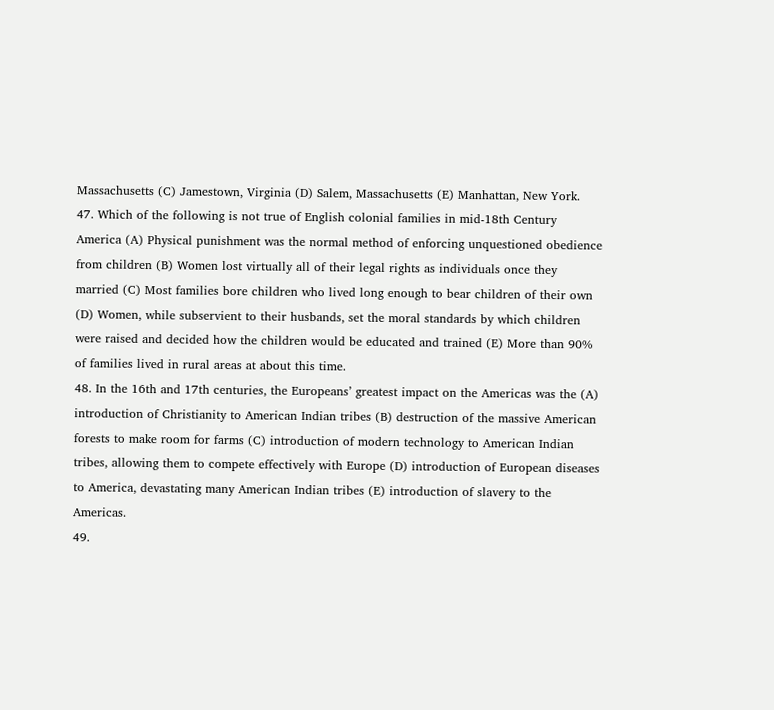Massachusetts (C) Jamestown, Virginia (D) Salem, Massachusetts (E) Manhattan, New York.
47. Which of the following is not true of English colonial families in mid-18th Century America (A) Physical punishment was the normal method of enforcing unquestioned obedience from children (B) Women lost virtually all of their legal rights as individuals once they married (C) Most families bore children who lived long enough to bear children of their own (D) Women, while subservient to their husbands, set the moral standards by which children were raised and decided how the children would be educated and trained (E) More than 90% of families lived in rural areas at about this time.
48. In the 16th and 17th centuries, the Europeans’ greatest impact on the Americas was the (A) introduction of Christianity to American Indian tribes (B) destruction of the massive American forests to make room for farms (C) introduction of modern technology to American Indian tribes, allowing them to compete effectively with Europe (D) introduction of European diseases to America, devastating many American Indian tribes (E) introduction of slavery to the Americas.
49.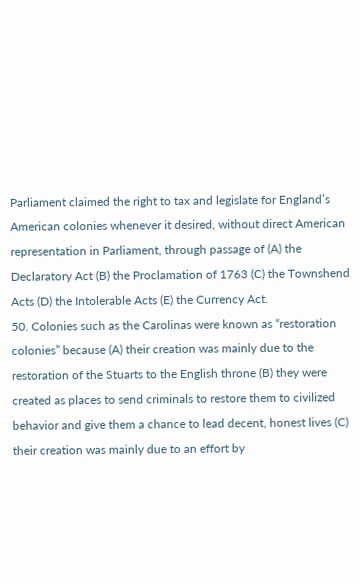Parliament claimed the right to tax and legislate for England’s American colonies whenever it desired, without direct American representation in Parliament, through passage of (A) the Declaratory Act (B) the Proclamation of 1763 (C) the Townshend Acts (D) the Intolerable Acts (E) the Currency Act.
50. Colonies such as the Carolinas were known as “restoration colonies” because (A) their creation was mainly due to the restoration of the Stuarts to the English throne (B) they were created as places to send criminals to restore them to civilized behavior and give them a chance to lead decent, honest lives (C) their creation was mainly due to an effort by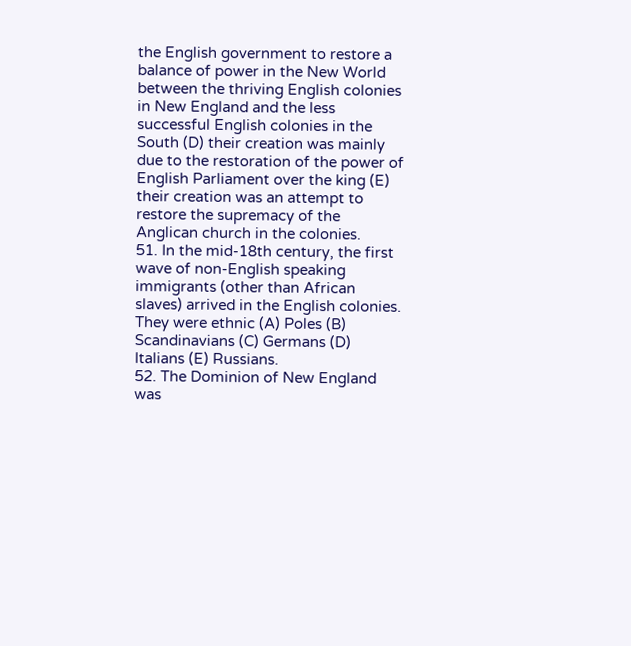the English government to restore a balance of power in the New World between the thriving English colonies in New England and the less successful English colonies in the South (D) their creation was mainly due to the restoration of the power of English Parliament over the king (E) their creation was an attempt to restore the supremacy of the Anglican church in the colonies.
51. In the mid-18th century, the first wave of non-English speaking immigrants (other than African slaves) arrived in the English colonies. They were ethnic (A) Poles (B) Scandinavians (C) Germans (D) Italians (E) Russians.
52. The Dominion of New England was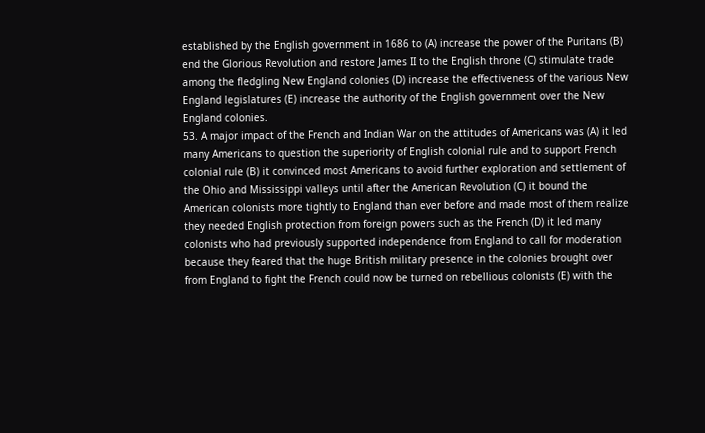established by the English government in 1686 to (A) increase the power of the Puritans (B) end the Glorious Revolution and restore James II to the English throne (C) stimulate trade among the fledgling New England colonies (D) increase the effectiveness of the various New England legislatures (E) increase the authority of the English government over the New England colonies.
53. A major impact of the French and Indian War on the attitudes of Americans was (A) it led many Americans to question the superiority of English colonial rule and to support French colonial rule (B) it convinced most Americans to avoid further exploration and settlement of the Ohio and Mississippi valleys until after the American Revolution (C) it bound the American colonists more tightly to England than ever before and made most of them realize they needed English protection from foreign powers such as the French (D) it led many colonists who had previously supported independence from England to call for moderation because they feared that the huge British military presence in the colonies brought over from England to fight the French could now be turned on rebellious colonists (E) with the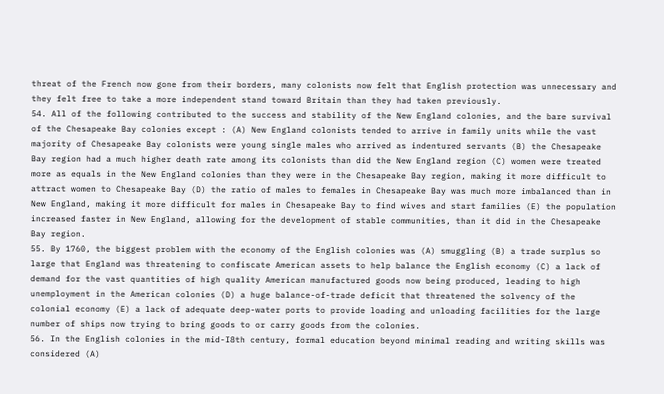threat of the French now gone from their borders, many colonists now felt that English protection was unnecessary and they felt free to take a more independent stand toward Britain than they had taken previously.
54. All of the following contributed to the success and stability of the New England colonies, and the bare survival of the Chesapeake Bay colonies except : (A) New England colonists tended to arrive in family units while the vast majority of Chesapeake Bay colonists were young single males who arrived as indentured servants (B) the Chesapeake Bay region had a much higher death rate among its colonists than did the New England region (C) women were treated more as equals in the New England colonies than they were in the Chesapeake Bay region, making it more difficult to attract women to Chesapeake Bay (D) the ratio of males to females in Chesapeake Bay was much more imbalanced than in New England, making it more difficult for males in Chesapeake Bay to find wives and start families (E) the population increased faster in New England, allowing for the development of stable communities, than it did in the Chesapeake Bay region.
55. By 1760, the biggest problem with the economy of the English colonies was (A) smuggling (B) a trade surplus so large that England was threatening to confiscate American assets to help balance the English economy (C) a lack of demand for the vast quantities of high quality American manufactured goods now being produced, leading to high unemployment in the American colonies (D) a huge balance-of-trade deficit that threatened the solvency of the colonial economy (E) a lack of adequate deep-water ports to provide loading and unloading facilities for the large number of ships now trying to bring goods to or carry goods from the colonies.
56. In the English colonies in the mid-I8th century, formal education beyond minimal reading and writing skills was considered (A)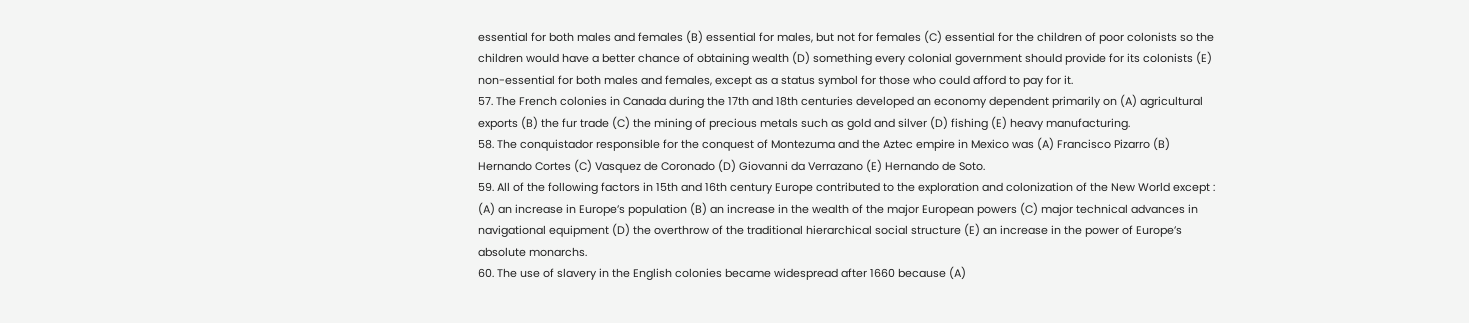essential for both males and females (B) essential for males, but not for females (C) essential for the children of poor colonists so the children would have a better chance of obtaining wealth (D) something every colonial government should provide for its colonists (E) non-essential for both males and females, except as a status symbol for those who could afford to pay for it.
57. The French colonies in Canada during the 17th and 18th centuries developed an economy dependent primarily on (A) agricultural exports (B) the fur trade (C) the mining of precious metals such as gold and silver (D) fishing (E) heavy manufacturing.
58. The conquistador responsible for the conquest of Montezuma and the Aztec empire in Mexico was (A) Francisco Pizarro (B) Hernando Cortes (C) Vasquez de Coronado (D) Giovanni da Verrazano (E) Hernando de Soto.
59. All of the following factors in 15th and 16th century Europe contributed to the exploration and colonization of the New World except : (A) an increase in Europe’s population (B) an increase in the wealth of the major European powers (C) major technical advances in navigational equipment (D) the overthrow of the traditional hierarchical social structure (E) an increase in the power of Europe’s absolute monarchs.
60. The use of slavery in the English colonies became widespread after 1660 because (A)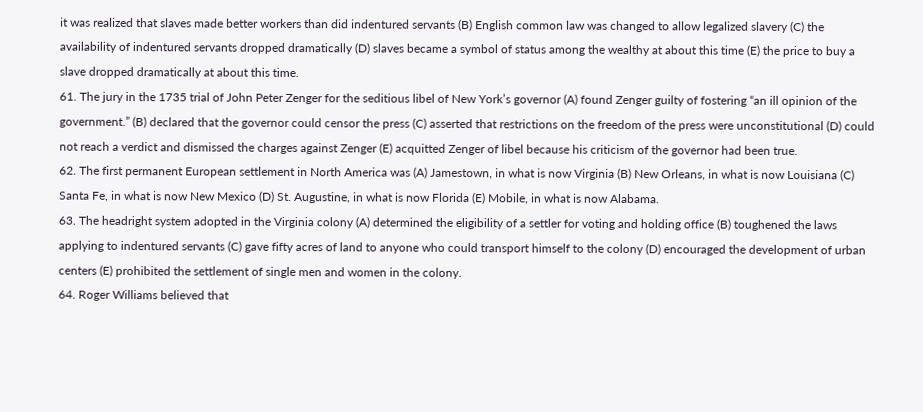it was realized that slaves made better workers than did indentured servants (B) English common law was changed to allow legalized slavery (C) the availability of indentured servants dropped dramatically (D) slaves became a symbol of status among the wealthy at about this time (E) the price to buy a slave dropped dramatically at about this time.
61. The jury in the 1735 trial of John Peter Zenger for the seditious libel of New York’s governor (A) found Zenger guilty of fostering “an ill opinion of the government.” (B) declared that the governor could censor the press (C) asserted that restrictions on the freedom of the press were unconstitutional (D) could not reach a verdict and dismissed the charges against Zenger (E) acquitted Zenger of libel because his criticism of the governor had been true.
62. The first permanent European settlement in North America was (A) Jamestown, in what is now Virginia (B) New Orleans, in what is now Louisiana (C) Santa Fe, in what is now New Mexico (D) St. Augustine, in what is now Florida (E) Mobile, in what is now Alabama.
63. The headright system adopted in the Virginia colony (A) determined the eligibility of a settler for voting and holding office (B) toughened the laws applying to indentured servants (C) gave fifty acres of land to anyone who could transport himself to the colony (D) encouraged the development of urban centers (E) prohibited the settlement of single men and women in the colony.
64. Roger Williams believed that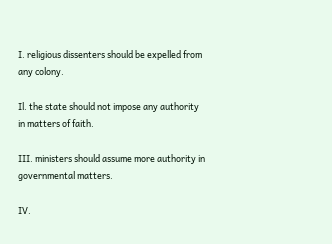I. religious dissenters should be expelled from any colony.

Il. the state should not impose any authority in matters of faith.

III. ministers should assume more authority in governmental matters.

IV.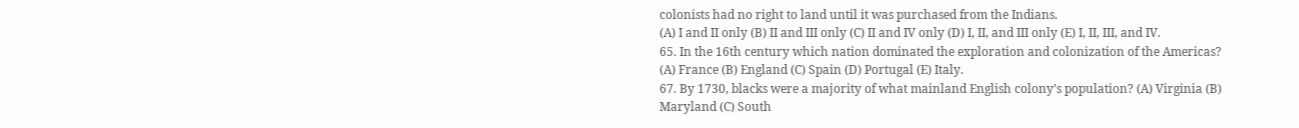colonists had no right to land until it was purchased from the Indians.
(A) I and II only (B) II and III only (C) II and IV only (D) I, II, and III only (E) I, II, III, and IV.
65. In the 16th century which nation dominated the exploration and colonization of the Americas? (A) France (B) England (C) Spain (D) Portugal (E) Italy.
67. By 1730, blacks were a majority of what mainland English colony’s population? (A) Virginia (B) Maryland (C) South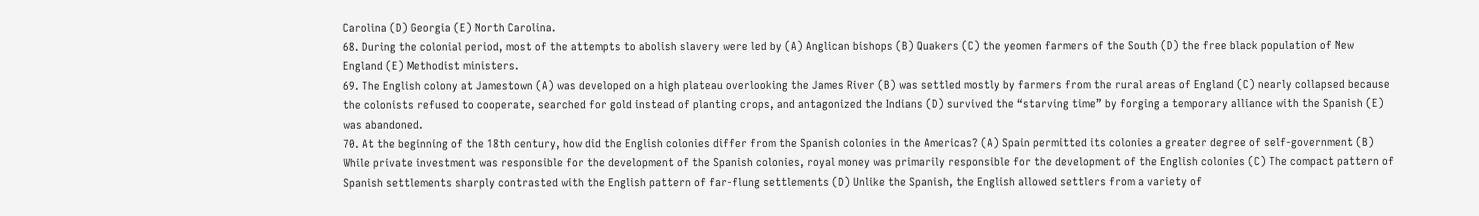Carolina (D) Georgia (E) North Carolina.
68. During the colonial period, most of the attempts to abolish slavery were led by (A) Anglican bishops (B) Quakers (C) the yeomen farmers of the South (D) the free black population of New England (E) Methodist ministers.
69. The English colony at Jamestown (A) was developed on a high plateau overlooking the James River (B) was settled mostly by farmers from the rural areas of England (C) nearly collapsed because the colonists refused to cooperate, searched for gold instead of planting crops, and antagonized the Indians (D) survived the “starving time” by forging a temporary alliance with the Spanish (E) was abandoned.
70. At the beginning of the 18th century, how did the English colonies differ from the Spanish colonies in the Americas? (A) Spain permitted its colonies a greater degree of self-government (B) While private investment was responsible for the development of the Spanish colonies, royal money was primarily responsible for the development of the English colonies (C) The compact pattern of Spanish settlements sharply contrasted with the English pattern of far-flung settlements (D) Unlike the Spanish, the English allowed settlers from a variety of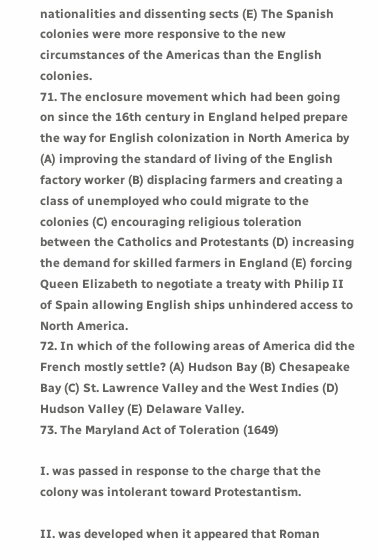nationalities and dissenting sects (E) The Spanish colonies were more responsive to the new circumstances of the Americas than the English colonies.
71. The enclosure movement which had been going on since the 16th century in England helped prepare the way for English colonization in North America by (A) improving the standard of living of the English factory worker (B) displacing farmers and creating a class of unemployed who could migrate to the colonies (C) encouraging religious toleration between the Catholics and Protestants (D) increasing the demand for skilled farmers in England (E) forcing Queen Elizabeth to negotiate a treaty with Philip II of Spain allowing English ships unhindered access to North America.
72. In which of the following areas of America did the French mostly settle? (A) Hudson Bay (B) Chesapeake Bay (C) St. Lawrence Valley and the West Indies (D) Hudson Valley (E) Delaware Valley.
73. The Maryland Act of Toleration (1649)

I. was passed in response to the charge that the colony was intolerant toward Protestantism.

II. was developed when it appeared that Roman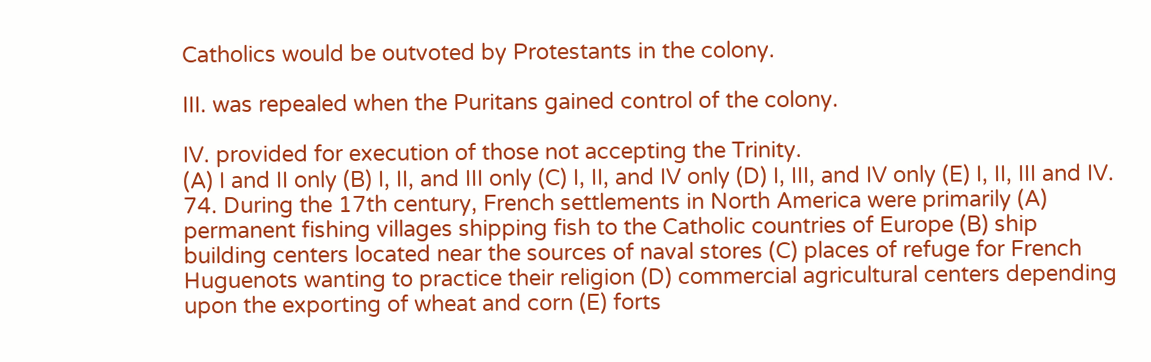Catholics would be outvoted by Protestants in the colony.

III. was repealed when the Puritans gained control of the colony.

IV. provided for execution of those not accepting the Trinity.
(A) I and II only (B) I, II, and III only (C) I, II, and IV only (D) I, III, and IV only (E) I, II, III and IV.
74. During the 17th century, French settlements in North America were primarily (A) permanent fishing villages shipping fish to the Catholic countries of Europe (B) ship building centers located near the sources of naval stores (C) places of refuge for French Huguenots wanting to practice their religion (D) commercial agricultural centers depending upon the exporting of wheat and corn (E) forts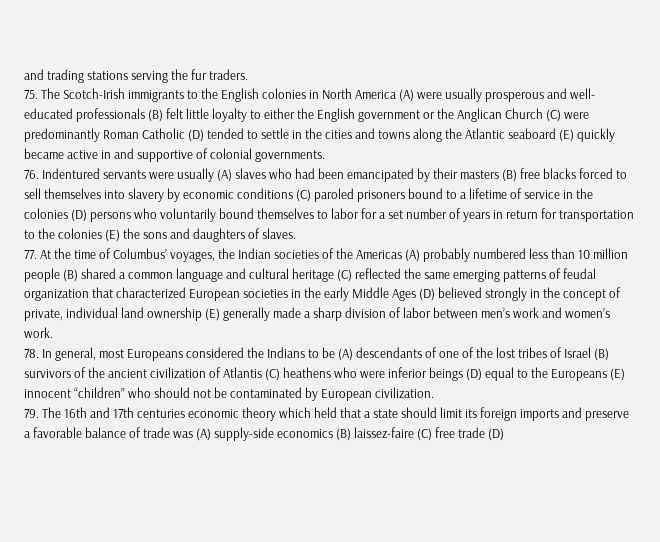and trading stations serving the fur traders.
75. The Scotch-Irish immigrants to the English colonies in North America (A) were usually prosperous and well-educated professionals (B) felt little loyalty to either the English government or the Anglican Church (C) were predominantly Roman Catholic (D) tended to settle in the cities and towns along the Atlantic seaboard (E) quickly became active in and supportive of colonial governments.
76. Indentured servants were usually (A) slaves who had been emancipated by their masters (B) free blacks forced to sell themselves into slavery by economic conditions (C) paroled prisoners bound to a lifetime of service in the colonies (D) persons who voluntarily bound themselves to labor for a set number of years in return for transportation to the colonies (E) the sons and daughters of slaves.
77. At the time of Columbus’ voyages, the Indian societies of the Americas (A) probably numbered less than 10 million people (B) shared a common language and cultural heritage (C) reflected the same emerging patterns of feudal organization that characterized European societies in the early Middle Ages (D) believed strongly in the concept of private, individual land ownership (E) generally made a sharp division of labor between men’s work and women’s work.
78. In general, most Europeans considered the Indians to be (A) descendants of one of the lost tribes of Israel (B) survivors of the ancient civilization of Atlantis (C) heathens who were inferior beings (D) equal to the Europeans (E) innocent “children” who should not be contaminated by European civilization.
79. The 16th and 17th centuries economic theory which held that a state should limit its foreign imports and preserve a favorable balance of trade was (A) supply-side economics (B) laissez-faire (C) free trade (D)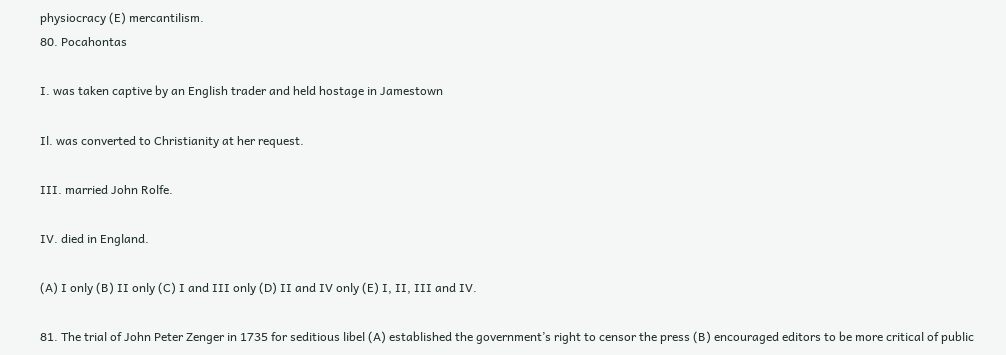physiocracy (E) mercantilism.
80. Pocahontas

I. was taken captive by an English trader and held hostage in Jamestown

Il. was converted to Christianity at her request.

III. married John Rolfe.

IV. died in England.

(A) I only (B) II only (C) I and III only (D) II and IV only (E) I, II, III and IV.

81. The trial of John Peter Zenger in 1735 for seditious libel (A) established the government’s right to censor the press (B) encouraged editors to be more critical of public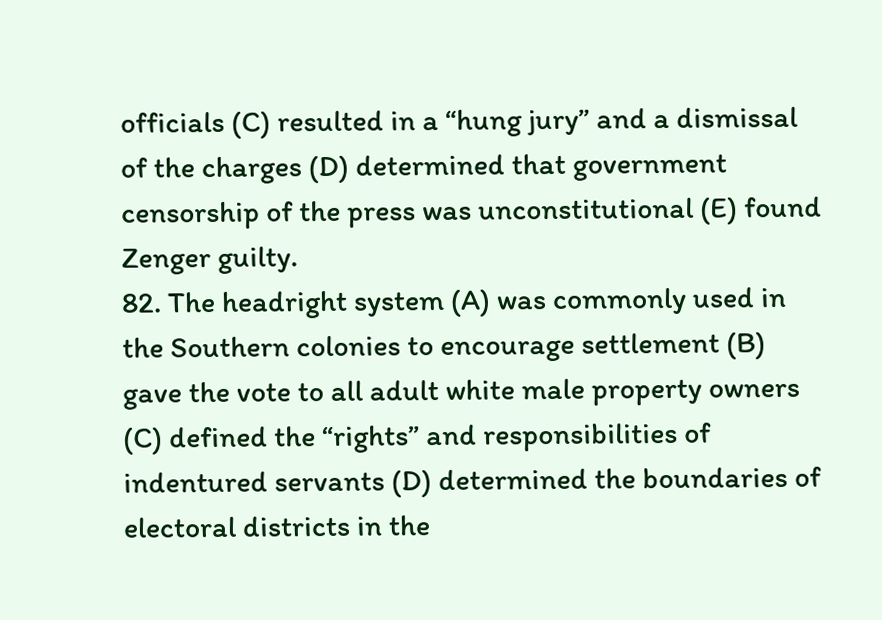officials (C) resulted in a “hung jury” and a dismissal of the charges (D) determined that government censorship of the press was unconstitutional (E) found Zenger guilty.
82. The headright system (A) was commonly used in the Southern colonies to encourage settlement (B) gave the vote to all adult white male property owners (C) defined the “rights” and responsibilities of indentured servants (D) determined the boundaries of electoral districts in the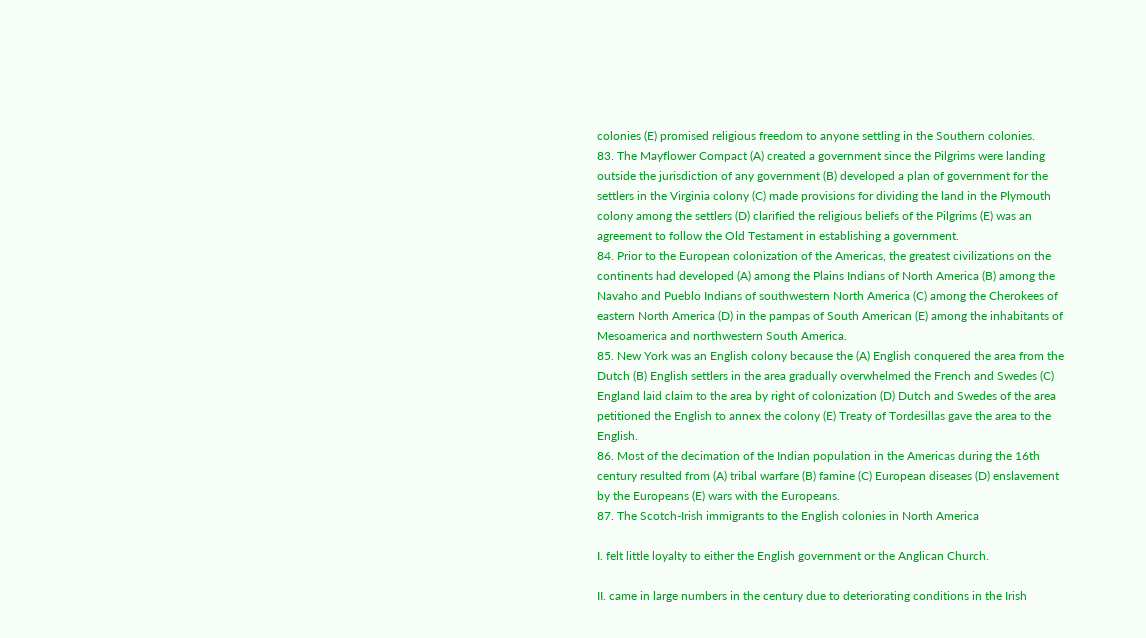colonies (E) promised religious freedom to anyone settling in the Southern colonies.
83. The Mayflower Compact (A) created a government since the Pilgrims were landing outside the jurisdiction of any government (B) developed a plan of government for the settlers in the Virginia colony (C) made provisions for dividing the land in the Plymouth colony among the settlers (D) clarified the religious beliefs of the Pilgrims (E) was an agreement to follow the Old Testament in establishing a government.
84. Prior to the European colonization of the Americas, the greatest civilizations on the continents had developed (A) among the Plains Indians of North America (B) among the Navaho and Pueblo Indians of southwestern North America (C) among the Cherokees of eastern North America (D) in the pampas of South American (E) among the inhabitants of Mesoamerica and northwestern South America.
85. New York was an English colony because the (A) English conquered the area from the Dutch (B) English settlers in the area gradually overwhelmed the French and Swedes (C) England laid claim to the area by right of colonization (D) Dutch and Swedes of the area petitioned the English to annex the colony (E) Treaty of Tordesillas gave the area to the English.
86. Most of the decimation of the Indian population in the Americas during the 16th century resulted from (A) tribal warfare (B) famine (C) European diseases (D) enslavement by the Europeans (E) wars with the Europeans.
87. The Scotch-Irish immigrants to the English colonies in North America

I. felt little loyalty to either the English government or the Anglican Church.

II. came in large numbers in the century due to deteriorating conditions in the Irish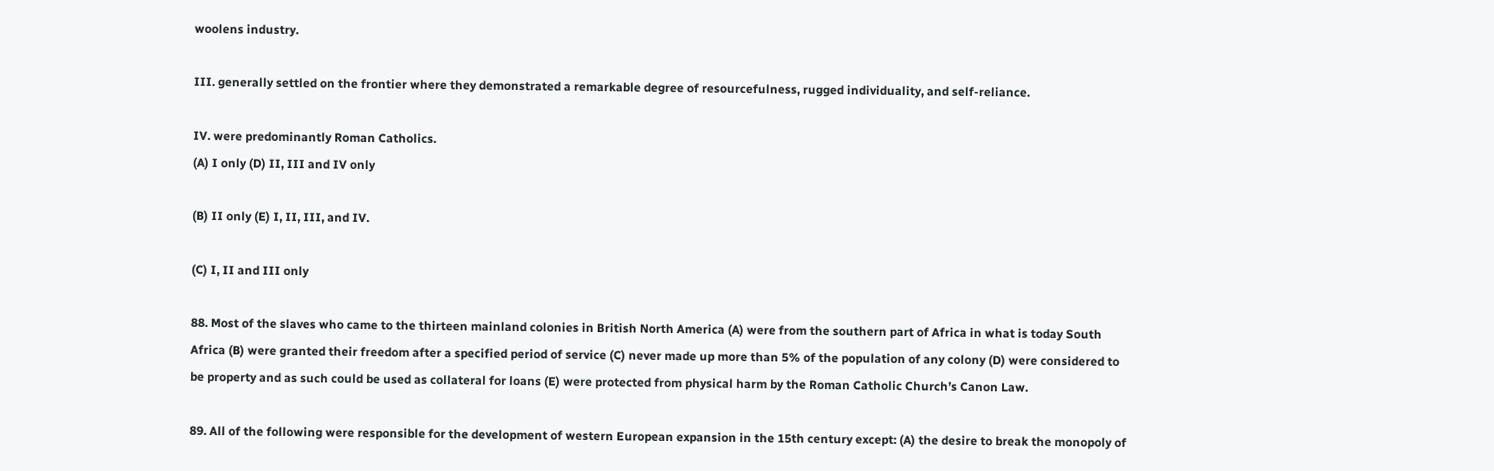woolens industry.

III. generally settled on the frontier where they demonstrated a remarkable degree of resourcefulness, rugged individuality, and self-reliance.

IV. were predominantly Roman Catholics.
(A) I only (D) II, III and IV only

(B) II only (E) I, II, III, and IV.

(C) I, II and III only

88. Most of the slaves who came to the thirteen mainland colonies in British North America (A) were from the southern part of Africa in what is today South Africa (B) were granted their freedom after a specified period of service (C) never made up more than 5% of the population of any colony (D) were considered to be property and as such could be used as collateral for loans (E) were protected from physical harm by the Roman Catholic Church’s Canon Law.

89. All of the following were responsible for the development of western European expansion in the 15th century except: (A) the desire to break the monopoly of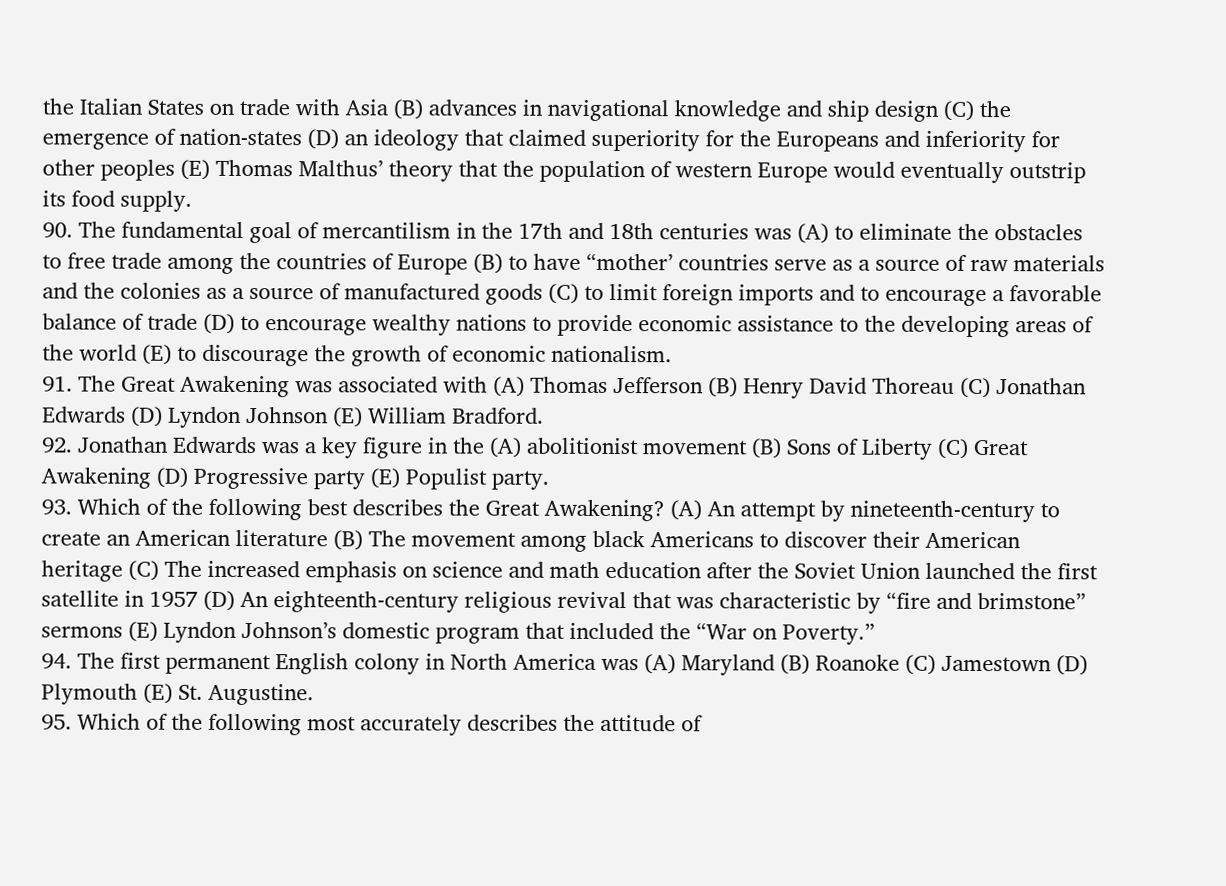the Italian States on trade with Asia (B) advances in navigational knowledge and ship design (C) the emergence of nation-states (D) an ideology that claimed superiority for the Europeans and inferiority for other peoples (E) Thomas Malthus’ theory that the population of western Europe would eventually outstrip its food supply.
90. The fundamental goal of mercantilism in the 17th and 18th centuries was (A) to eliminate the obstacles to free trade among the countries of Europe (B) to have “mother’ countries serve as a source of raw materials and the colonies as a source of manufactured goods (C) to limit foreign imports and to encourage a favorable balance of trade (D) to encourage wealthy nations to provide economic assistance to the developing areas of the world (E) to discourage the growth of economic nationalism.
91. The Great Awakening was associated with (A) Thomas Jefferson (B) Henry David Thoreau (C) Jonathan Edwards (D) Lyndon Johnson (E) William Bradford.
92. Jonathan Edwards was a key figure in the (A) abolitionist movement (B) Sons of Liberty (C) Great Awakening (D) Progressive party (E) Populist party.
93. Which of the following best describes the Great Awakening? (A) An attempt by nineteenth-century to create an American literature (B) The movement among black Americans to discover their American heritage (C) The increased emphasis on science and math education after the Soviet Union launched the first satellite in 1957 (D) An eighteenth-century religious revival that was characteristic by “fire and brimstone” sermons (E) Lyndon Johnson’s domestic program that included the “War on Poverty.”
94. The first permanent English colony in North America was (A) Maryland (B) Roanoke (C) Jamestown (D) Plymouth (E) St. Augustine.
95. Which of the following most accurately describes the attitude of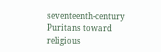seventeenth-century Puritans toward religious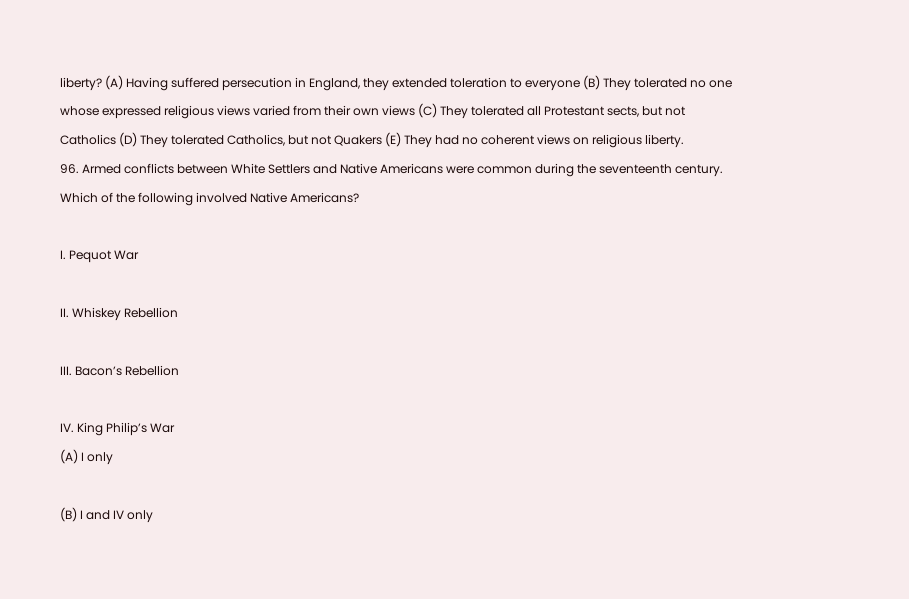liberty? (A) Having suffered persecution in England, they extended toleration to everyone (B) They tolerated no one whose expressed religious views varied from their own views (C) They tolerated all Protestant sects, but not Catholics (D) They tolerated Catholics, but not Quakers (E) They had no coherent views on religious liberty.
96. Armed conflicts between White Settlers and Native Americans were common during the seventeenth century. Which of the following involved Native Americans?

I. Pequot War

II. Whiskey Rebellion

III. Bacon’s Rebellion

IV. King Philip’s War
(A) I only

(B) I and IV only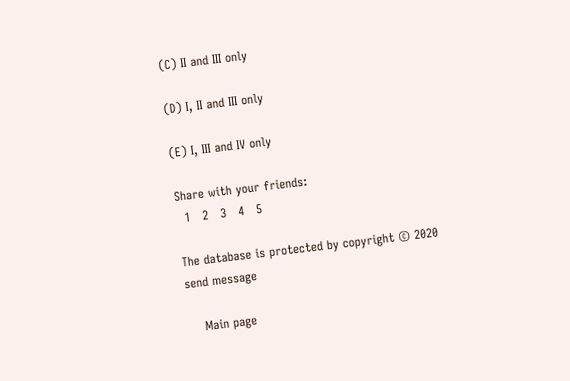(C) II and III only

(D) I, II and III only

(E) I, III and IV only

Share with your friends:
  1   2   3   4   5

The database is protected by copyright © 2020
send message

    Main page